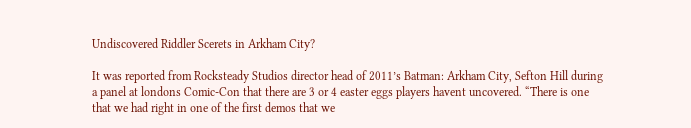Undiscovered Riddler Scerets in Arkham City?

It was reported from Rocksteady Studios director head of 2011’s Batman: Arkham City, Sefton Hill during a panel at londons Comic-Con that there are 3 or 4 easter eggs players havent uncovered. “There is one that we had right in one of the first demos that we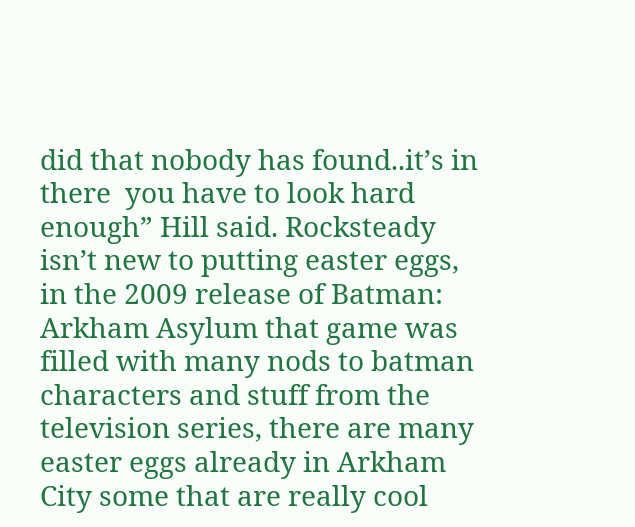did that nobody has found..it’s in there  you have to look hard enough” Hill said. Rocksteady isn’t new to putting easter eggs, in the 2009 release of Batman: Arkham Asylum that game was filled with many nods to batman characters and stuff from the television series, there are many easter eggs already in Arkham City some that are really cool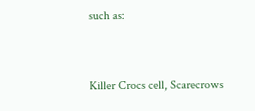such as:


Killer Crocs cell, Scarecrows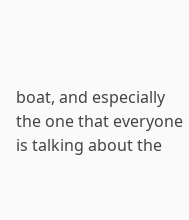boat, and especially the one that everyone is talking about the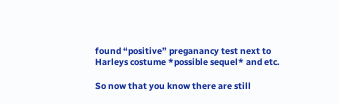found “positive” preganancy test next to Harleys costume *possible sequel* and etc.

So now that you know there are still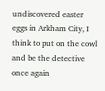undiscovered easter eggs in Arkham City, I think to put on the cowl and be the detective once again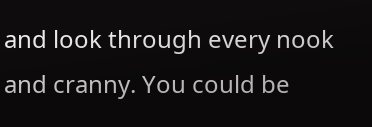and look through every nook and cranny. You could be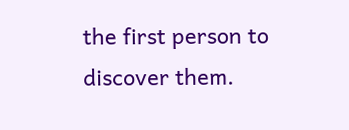the first person to discover them.